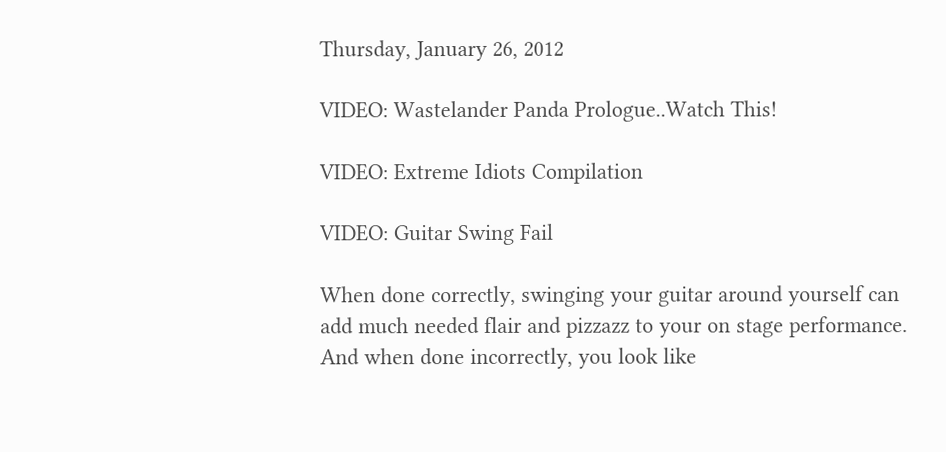Thursday, January 26, 2012

VIDEO: Wastelander Panda Prologue..Watch This!

VIDEO: Extreme Idiots Compilation

VIDEO: Guitar Swing Fail

When done correctly, swinging your guitar around yourself can add much needed flair and pizzazz to your on stage performance. And when done incorrectly, you look like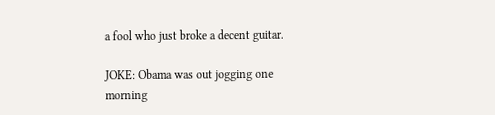a fool who just broke a decent guitar.

JOKE: Obama was out jogging one morning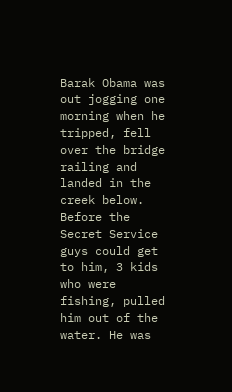Barak Obama was out jogging one morning when he tripped, fell over the bridge railing and landed in the creek below.
Before the Secret Service guys could get to him, 3 kids who were fishing, pulled him out of the water. He was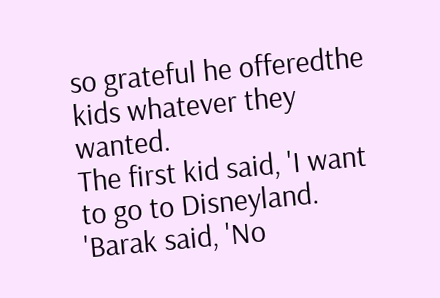so grateful he offeredthe kids whatever they wanted.
The first kid said, 'I want to go to Disneyland. 'Barak said, 'No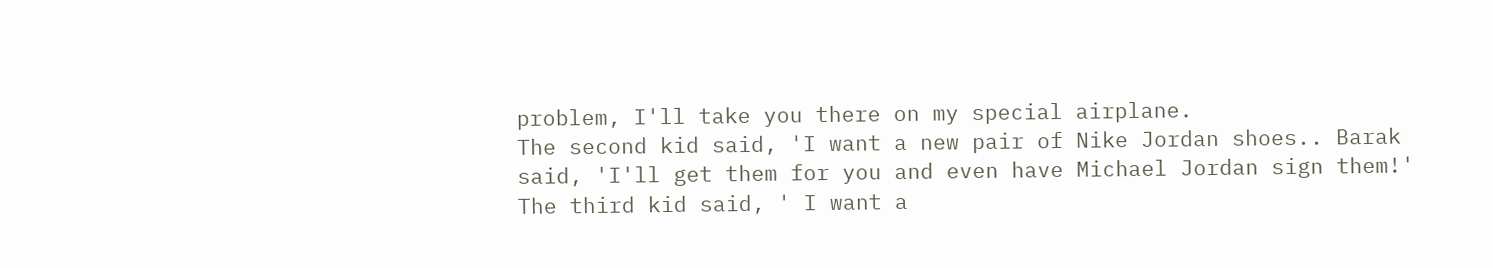problem, I'll take you there on my special airplane.
The second kid said, 'I want a new pair of Nike Jordan shoes.. Barak said, 'I'll get them for you and even have Michael Jordan sign them!'
The third kid said, ' I want a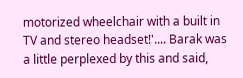motorized wheelchair with a built in TV and stereo headset!'.... Barak was a little perplexed by this and said,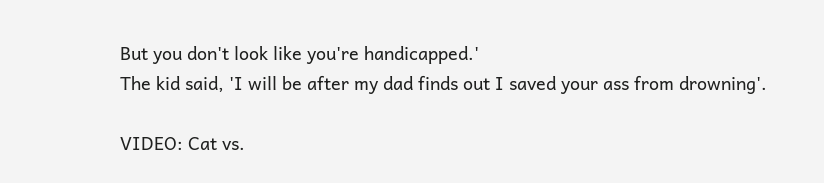But you don't look like you're handicapped.'
The kid said, 'I will be after my dad finds out I saved your ass from drowning'.

VIDEO: Cat vs.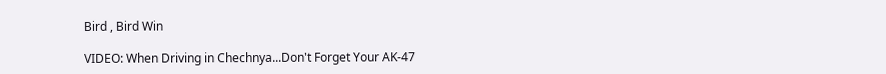Bird , Bird Win

VIDEO: When Driving in Chechnya...Don't Forget Your AK-47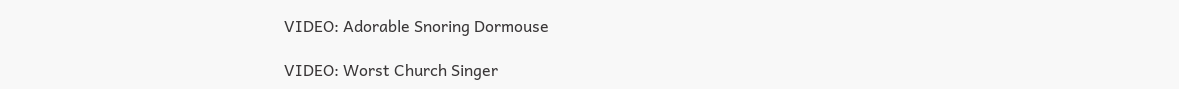VIDEO: Adorable Snoring Dormouse

VIDEO: Worst Church Singer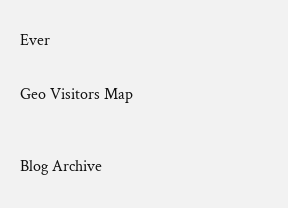Ever


Geo Visitors Map



Blog Archive